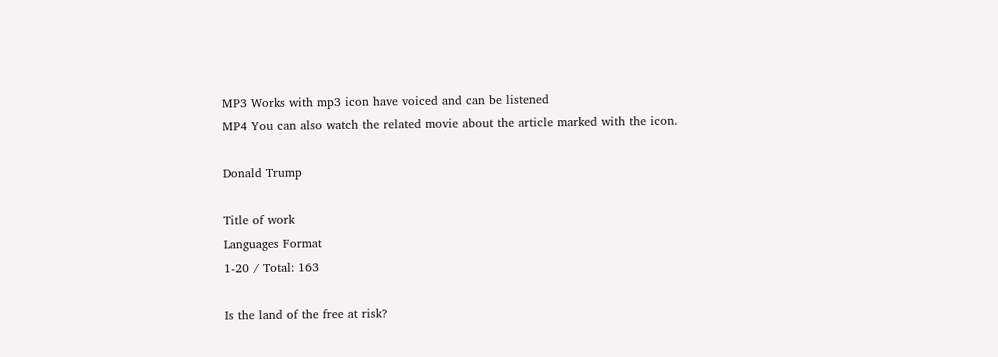MP3 Works with mp3 icon have voiced and can be listened
MP4 You can also watch the related movie about the article marked with the icon.

Donald Trump

Title of work
Languages Format
1-20 / Total: 163

Is the land of the free at risk?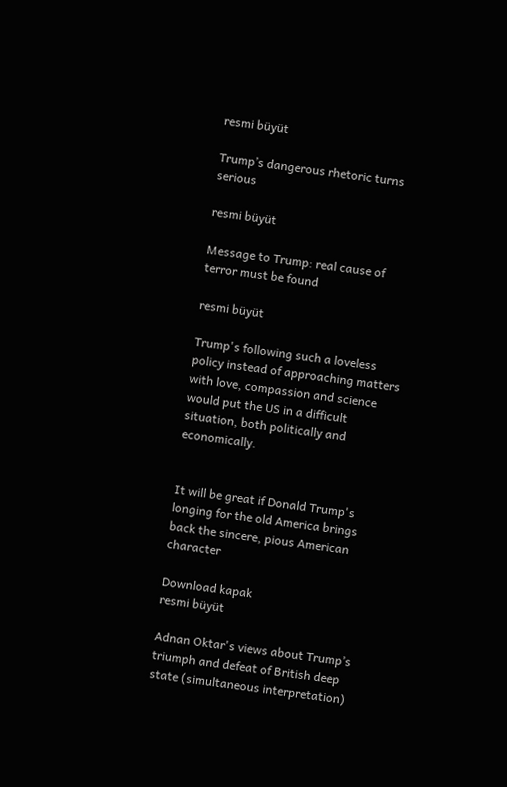resmi büyüt

Trump’s dangerous rhetoric turns serious

resmi büyüt

Message to Trump: real cause of terror must be found

resmi büyüt

Trump's following such a loveless policy instead of approaching matters with love, compassion and science would put the US in a difficult situation, both politically and economically.


It will be great if Donald Trump's longing for the old America brings back the sincere, pious American character

Download kapak
resmi büyüt

Adnan Oktar's views about Trump’s triumph and defeat of British deep state (simultaneous interpretation)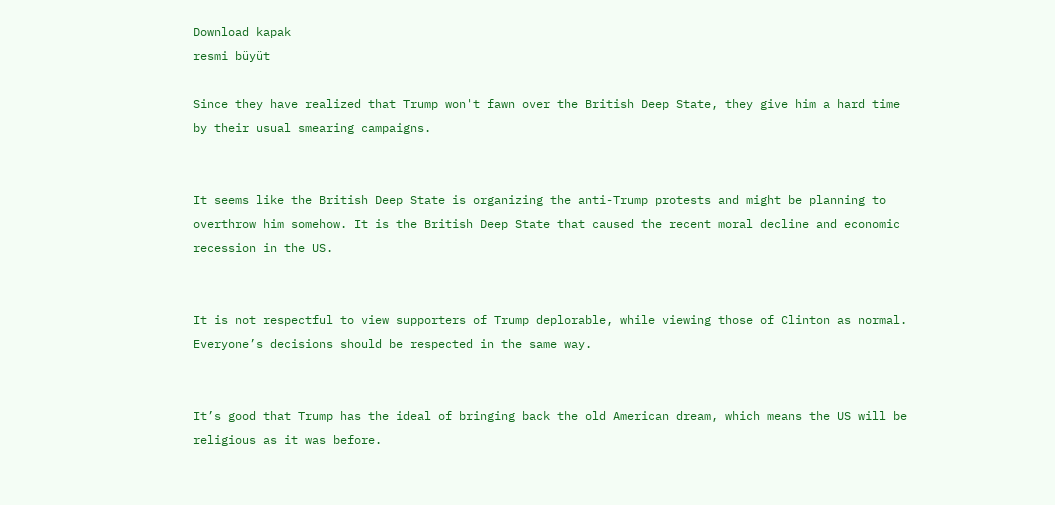Download kapak
resmi büyüt

Since they have realized that Trump won't fawn over the British Deep State, they give him a hard time by their usual smearing campaigns.


It seems like the British Deep State is organizing the anti-Trump protests and might be planning to overthrow him somehow. It is the British Deep State that caused the recent moral decline and economic recession in the US.


It is not respectful to view supporters of Trump deplorable, while viewing those of Clinton as normal. Everyone’s decisions should be respected in the same way.


It’s good that Trump has the ideal of bringing back the old American dream, which means the US will be religious as it was before.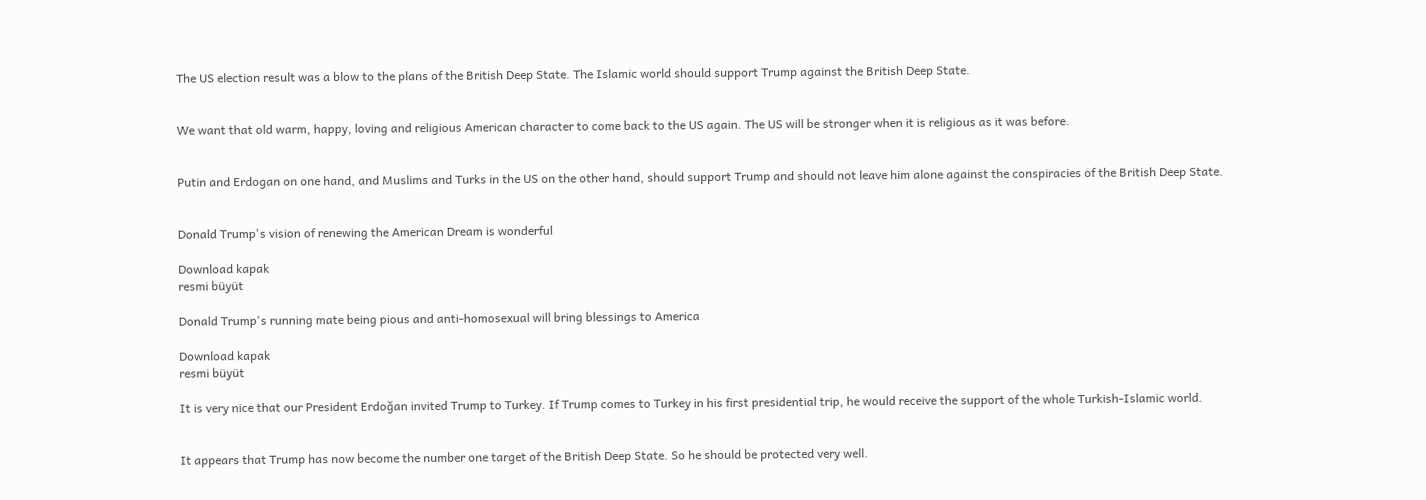The US election result was a blow to the plans of the British Deep State. The Islamic world should support Trump against the British Deep State.


We want that old warm, happy, loving and religious American character to come back to the US again. The US will be stronger when it is religious as it was before.


Putin and Erdogan on one hand, and Muslims and Turks in the US on the other hand, should support Trump and should not leave him alone against the conspiracies of the British Deep State.


Donald Trump's vision of renewing the American Dream is wonderful

Download kapak
resmi büyüt

Donald Trump's running mate being pious and anti-homosexual will bring blessings to America

Download kapak
resmi büyüt

It is very nice that our President Erdoğan invited Trump to Turkey. If Trump comes to Turkey in his first presidential trip, he would receive the support of the whole Turkish-Islamic world.


It appears that Trump has now become the number one target of the British Deep State. So he should be protected very well.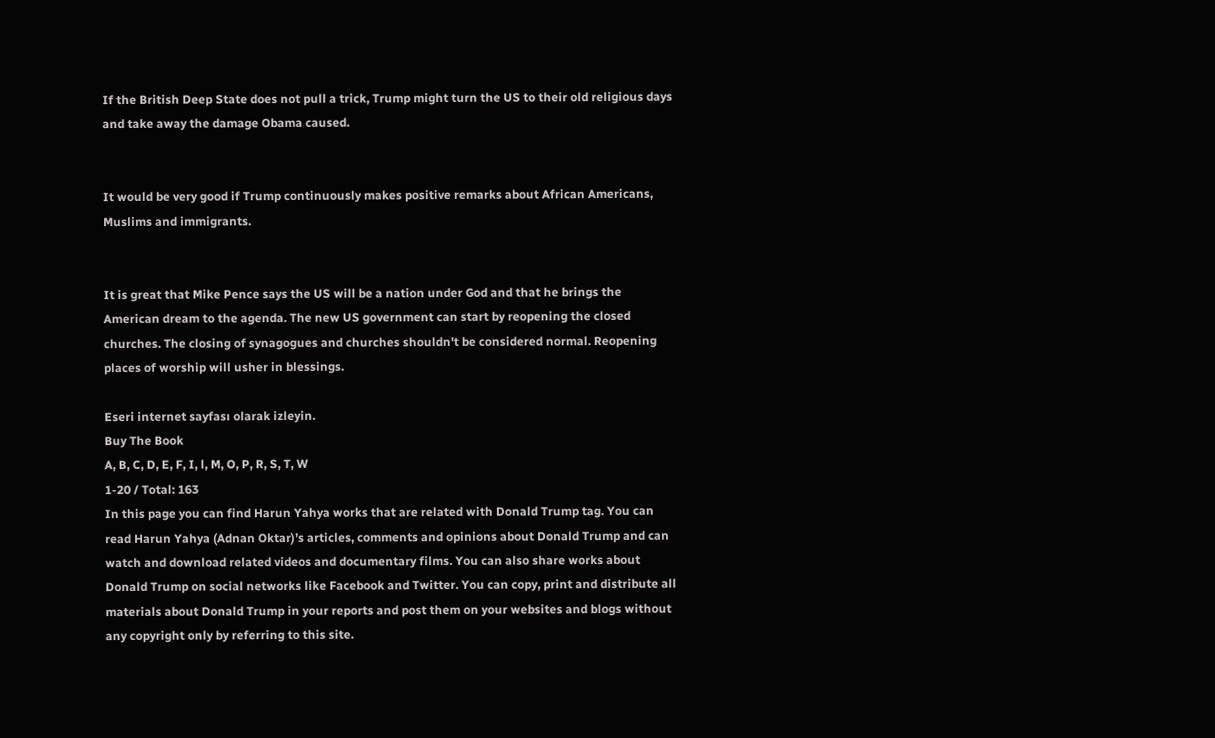If the British Deep State does not pull a trick, Trump might turn the US to their old religious days and take away the damage Obama caused.


It would be very good if Trump continuously makes positive remarks about African Americans, Muslims and immigrants.


It is great that Mike Pence says the US will be a nation under God and that he brings the American dream to the agenda. The new US government can start by reopening the closed churches. The closing of synagogues and churches shouldn't be considered normal. Reopening places of worship will usher in blessings.

Eseri internet sayfası olarak izleyin.
Buy The Book
A, B, C, D, E, F, I, l, M, O, P, R, S, T, W
1-20 / Total: 163
In this page you can find Harun Yahya works that are related with Donald Trump tag. You can read Harun Yahya (Adnan Oktar)’s articles, comments and opinions about Donald Trump and can watch and download related videos and documentary films. You can also share works about Donald Trump on social networks like Facebook and Twitter. You can copy, print and distribute all materials about Donald Trump in your reports and post them on your websites and blogs without any copyright only by referring to this site.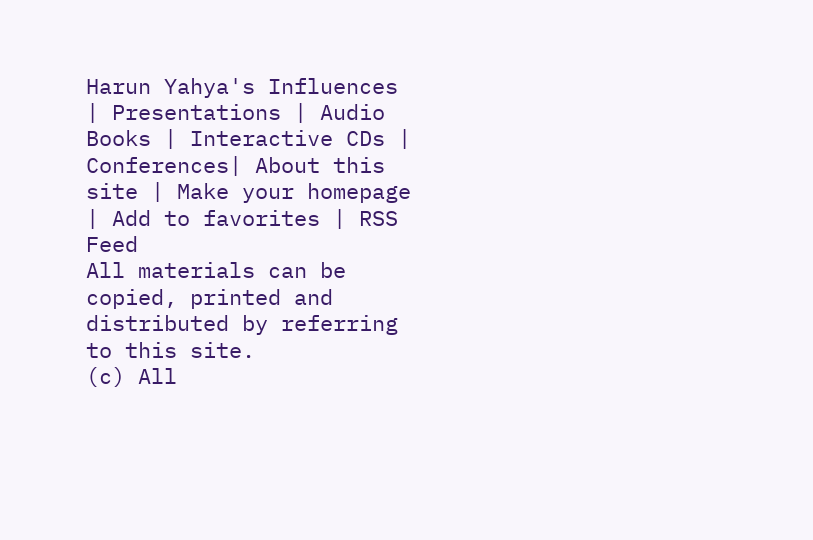Harun Yahya's Influences | Presentations | Audio Books | Interactive CDs | Conferences| About this site | Make your homepage | Add to favorites | RSS Feed
All materials can be copied, printed and distributed by referring to this site.
(c) All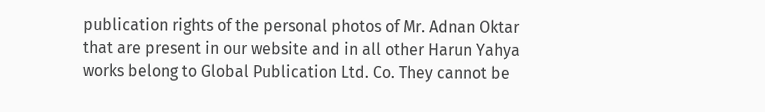publication rights of the personal photos of Mr. Adnan Oktar that are present in our website and in all other Harun Yahya works belong to Global Publication Ltd. Co. They cannot be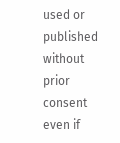used or published without prior consent even if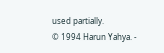used partially.
© 1994 Harun Yahya. -